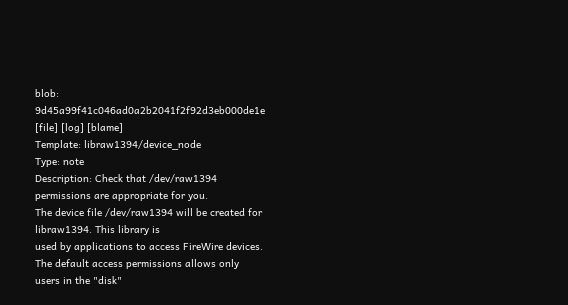blob: 9d45a99f41c046ad0a2b2041f2f92d3eb000de1e [file] [log] [blame]
Template: libraw1394/device_node
Type: note
Description: Check that /dev/raw1394 permissions are appropriate for you.
The device file /dev/raw1394 will be created for libraw1394. This library is
used by applications to access FireWire devices.
The default access permissions allows only users in the "disk"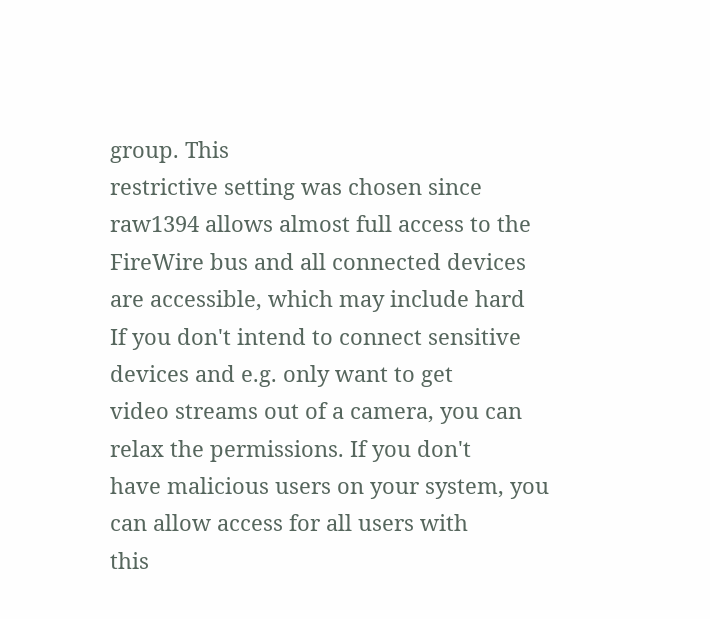group. This
restrictive setting was chosen since raw1394 allows almost full access to the
FireWire bus and all connected devices are accessible, which may include hard
If you don't intend to connect sensitive devices and e.g. only want to get
video streams out of a camera, you can relax the permissions. If you don't
have malicious users on your system, you can allow access for all users with
this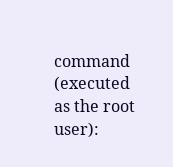command (executed as the root user):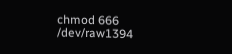chmod 666 /dev/raw1394